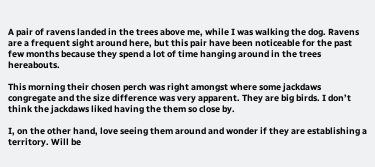A pair of ravens landed in the trees above me, while I was walking the dog. Ravens are a frequent sight around here, but this pair have been noticeable for the past few months because they spend a lot of time hanging around in the trees hereabouts.

This morning their chosen perch was right amongst where some jackdaws congregate and the size difference was very apparent. They are big birds. I don’t think the jackdaws liked having the them so close by.

I, on the other hand, love seeing them around and wonder if they are establishing a territory. Will be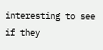interesting to see if they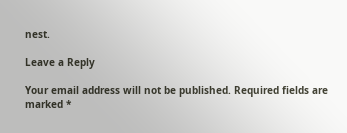nest.

Leave a Reply

Your email address will not be published. Required fields are marked *